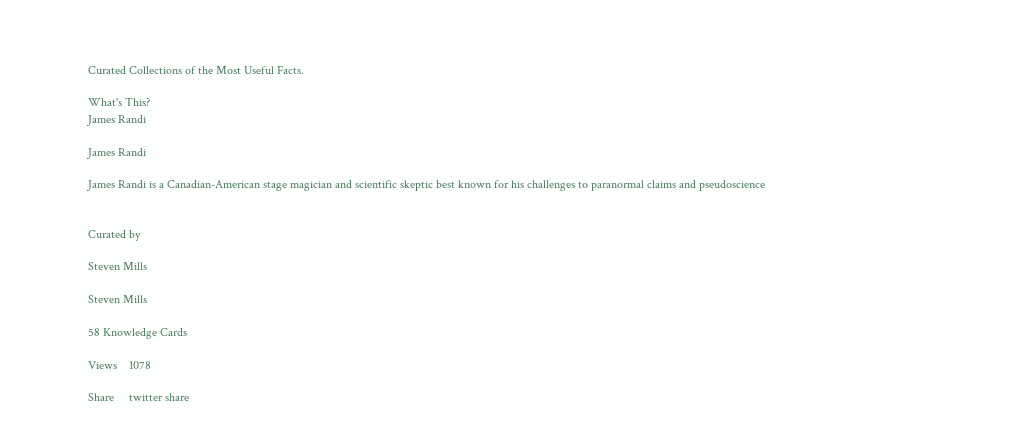Curated Collections of the Most Useful Facts.

What's This?
James Randi

James Randi

James Randi is a Canadian-American stage magician and scientific skeptic best known for his challenges to paranormal claims and pseudoscience


Curated by

Steven Mills

Steven Mills

58 Knowledge Cards

Views    1078

Share     twitter share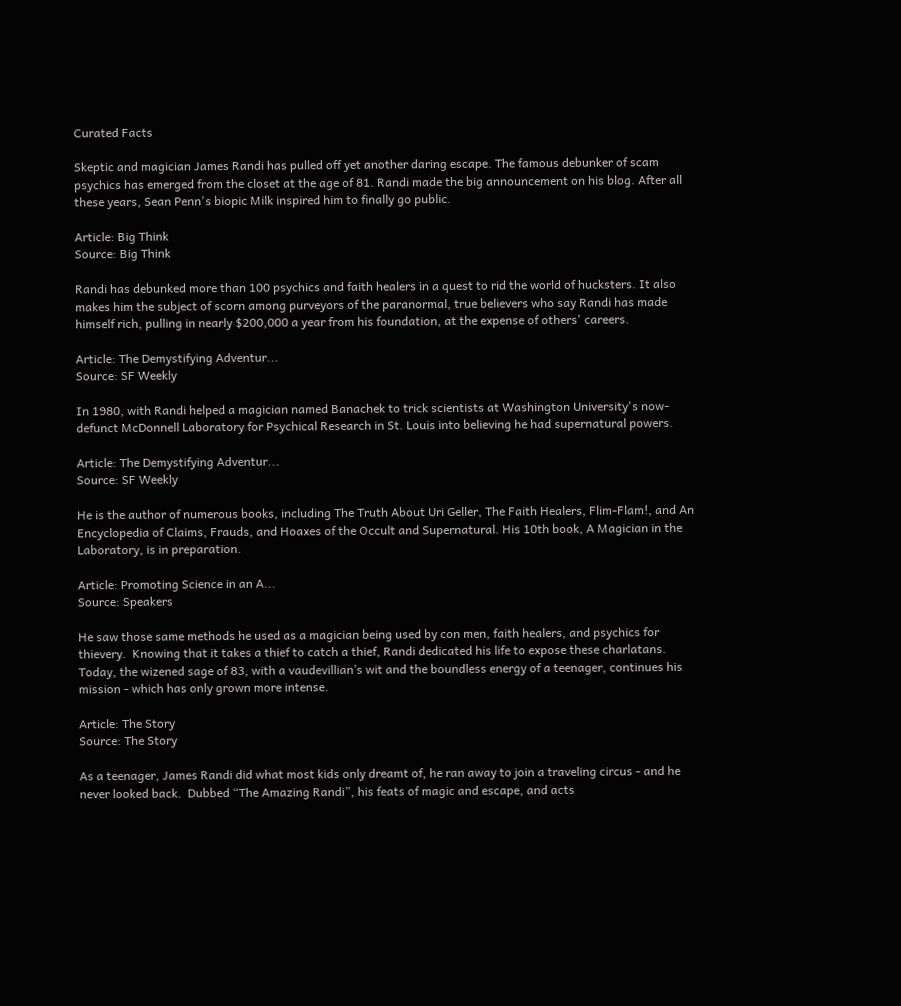Curated Facts

Skeptic and magician James Randi has pulled off yet another daring escape. The famous debunker of scam psychics has emerged from the closet at the age of 81. Randi made the big announcement on his blog. After all these years, Sean Penn's biopic Milk inspired him to finally go public.

Article: Big Think
Source: Big Think

Randi has debunked more than 100 psychics and faith healers in a quest to rid the world of hucksters. It also makes him the subject of scorn among purveyors of the paranormal, true believers who say Randi has made himself rich, pulling in nearly $200,000 a year from his foundation, at the expense of others' careers.

Article: The Demystifying Adventur...
Source: SF Weekly

In 1980, with Randi helped a magician named Banachek to trick scientists at Washington University's now-defunct McDonnell Laboratory for Psychical Research in St. Louis into believing he had supernatural powers.

Article: The Demystifying Adventur...
Source: SF Weekly

He is the author of numerous books, including The Truth About Uri Geller, The Faith Healers, Flim-Flam!, and An Encyclopedia of Claims, Frauds, and Hoaxes of the Occult and Supernatural. His 10th book, A Magician in the Laboratory, is in preparation.

Article: Promoting Science in an A...
Source: Speakers

He saw those same methods he used as a magician being used by con men, faith healers, and psychics for thievery.  Knowing that it takes a thief to catch a thief, Randi dedicated his life to expose these charlatans.  Today, the wizened sage of 83, with a vaudevillian’s wit and the boundless energy of a teenager, continues his mission - which has only grown more intense.

Article: The Story
Source: The Story

As a teenager, James Randi did what most kids only dreamt of, he ran away to join a traveling circus - and he never looked back.  Dubbed “The Amazing Randi”, his feats of magic and escape, and acts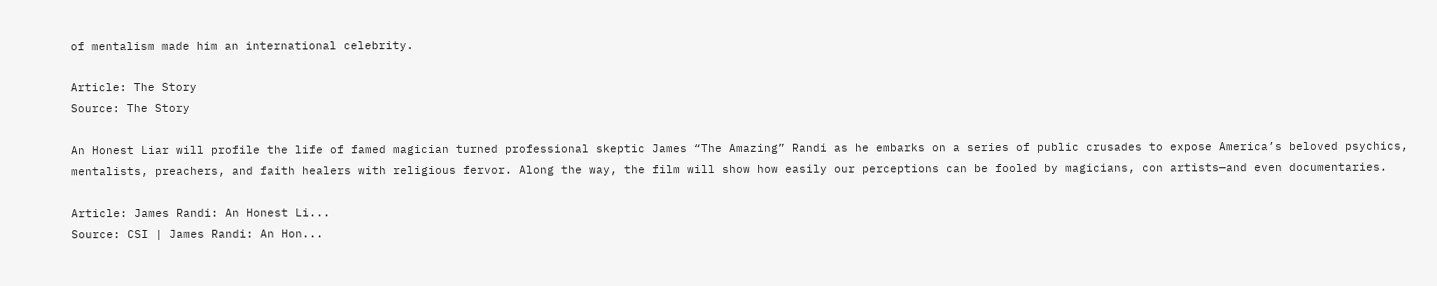of mentalism made him an international celebrity.

Article: The Story
Source: The Story

An Honest Liar will profile the life of famed magician turned professional skeptic James “The Amazing” Randi as he embarks on a series of public crusades to expose America’s beloved psychics, mentalists, preachers, and faith healers with religious fervor. Along the way, the film will show how easily our perceptions can be fooled by magicians, con artists—and even documentaries.

Article: James Randi: An Honest Li...
Source: CSI | James Randi: An Hon...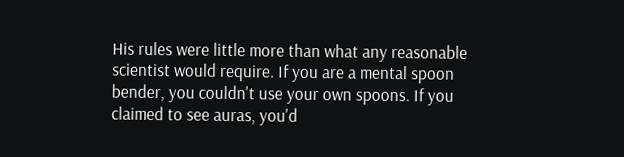His rules were little more than what any reasonable scientist would require. If you are a mental spoon bender, you couldn't use your own spoons. If you claimed to see auras, you'd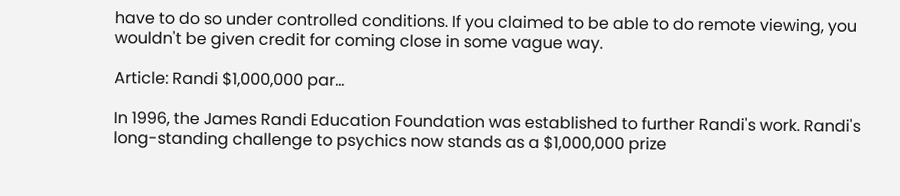have to do so under controlled conditions. If you claimed to be able to do remote viewing, you wouldn't be given credit for coming close in some vague way.

Article: Randi $1,000,000 par...

In 1996, the James Randi Education Foundation was established to further Randi's work. Randi's long-standing challenge to psychics now stands as a $1,000,000 prize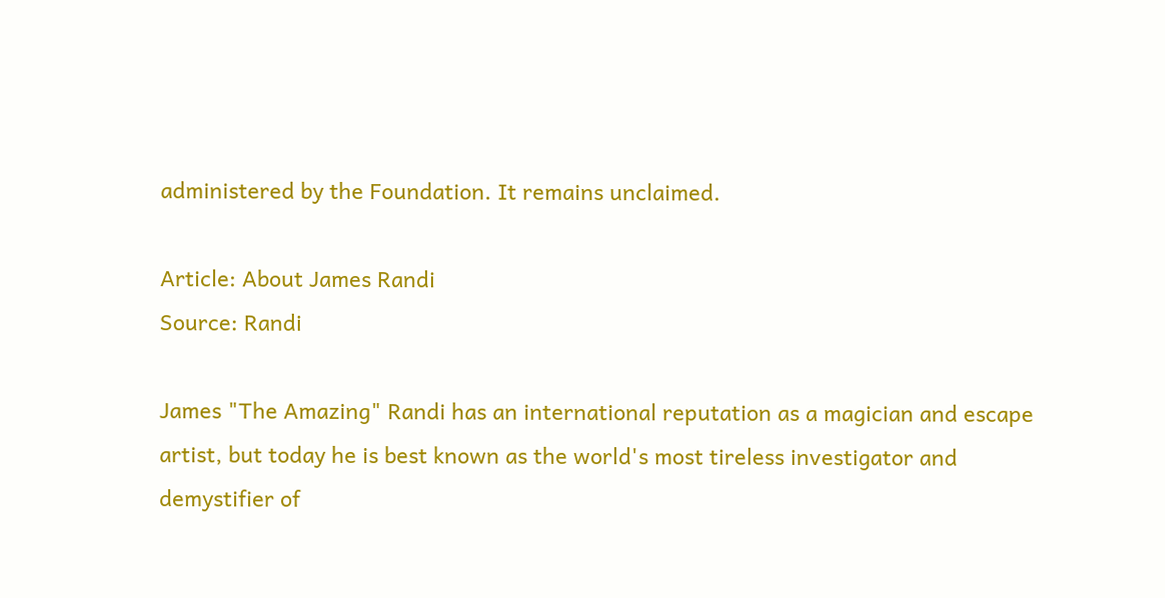administered by the Foundation. It remains unclaimed.

Article: About James Randi
Source: Randi

James "The Amazing" Randi has an international reputation as a magician and escape artist, but today he is best known as the world's most tireless investigator and demystifier of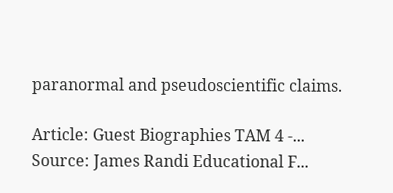paranormal and pseudoscientific claims.

Article: Guest Biographies TAM 4 -...
Source: James Randi Educational F...